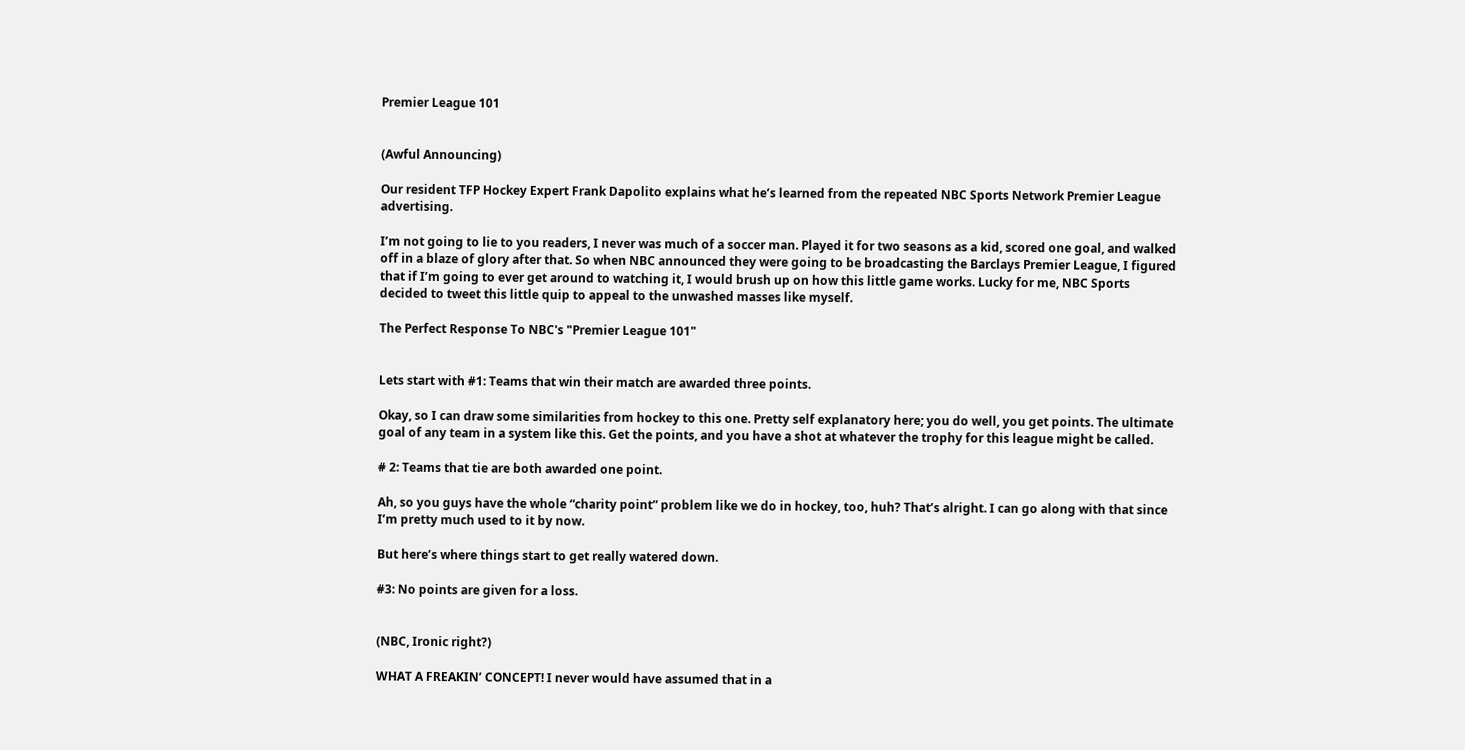Premier League 101


(Awful Announcing)

Our resident TFP Hockey Expert Frank Dapolito explains what he’s learned from the repeated NBC Sports Network Premier League advertising.

I’m not going to lie to you readers, I never was much of a soccer man. Played it for two seasons as a kid, scored one goal, and walked off in a blaze of glory after that. So when NBC announced they were going to be broadcasting the Barclays Premier League, I figured that if I’m going to ever get around to watching it, I would brush up on how this little game works. Lucky for me, NBC Sports decided to tweet this little quip to appeal to the unwashed masses like myself.

The Perfect Response To NBC's "Premier League 101"


Lets start with #1: Teams that win their match are awarded three points.

Okay, so I can draw some similarities from hockey to this one. Pretty self explanatory here; you do well, you get points. The ultimate goal of any team in a system like this. Get the points, and you have a shot at whatever the trophy for this league might be called.

# 2: Teams that tie are both awarded one point.

Ah, so you guys have the whole “charity point” problem like we do in hockey, too, huh? That’s alright. I can go along with that since I’m pretty much used to it by now.

But here’s where things start to get really watered down.

#3: No points are given for a loss.


(NBC, Ironic right?)

WHAT A FREAKIN’ CONCEPT! I never would have assumed that in a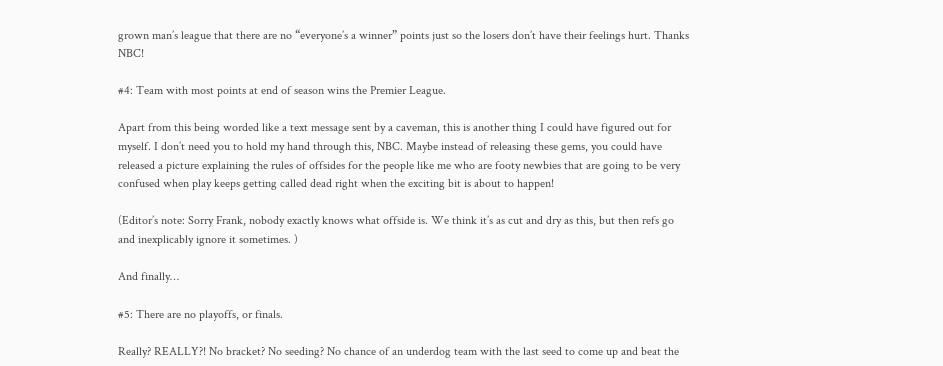grown man’s league that there are no “everyone’s a winner” points just so the losers don’t have their feelings hurt. Thanks NBC!

#4: Team with most points at end of season wins the Premier League.

Apart from this being worded like a text message sent by a caveman, this is another thing I could have figured out for myself. I don’t need you to hold my hand through this, NBC. Maybe instead of releasing these gems, you could have released a picture explaining the rules of offsides for the people like me who are footy newbies that are going to be very confused when play keeps getting called dead right when the exciting bit is about to happen!

(Editor’s note: Sorry Frank, nobody exactly knows what offside is. We think it’s as cut and dry as this, but then refs go and inexplicably ignore it sometimes. )

And finally…

#5: There are no playoffs, or finals.

Really? REALLY?! No bracket? No seeding? No chance of an underdog team with the last seed to come up and beat the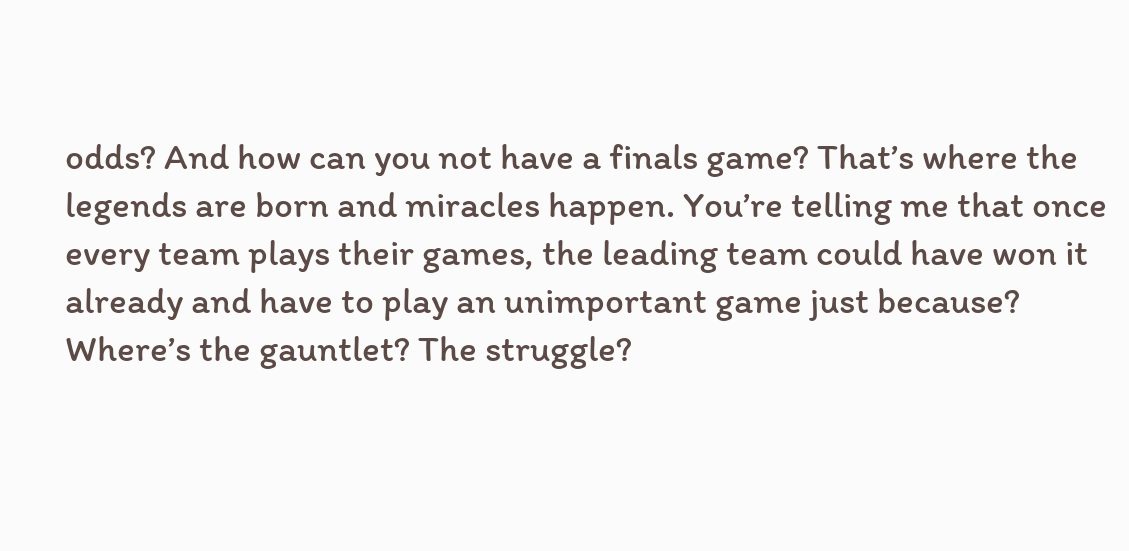odds? And how can you not have a finals game? That’s where the legends are born and miracles happen. You’re telling me that once every team plays their games, the leading team could have won it already and have to play an unimportant game just because? Where’s the gauntlet? The struggle?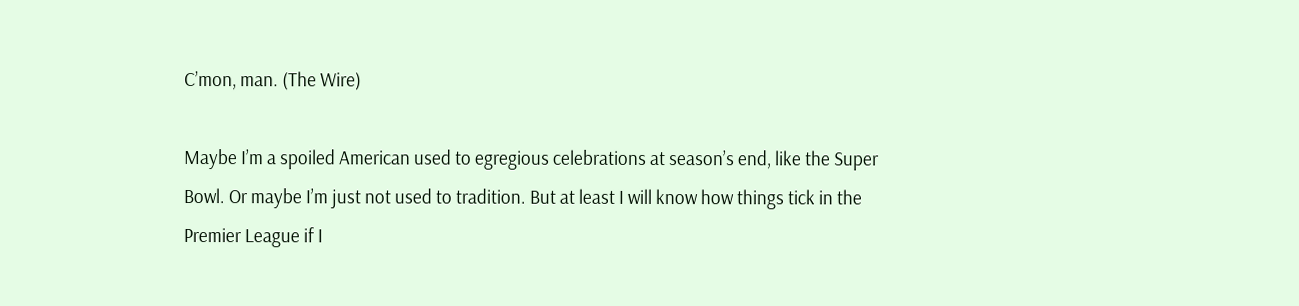C’mon, man. (The Wire)

Maybe I’m a spoiled American used to egregious celebrations at season’s end, like the Super Bowl. Or maybe I’m just not used to tradition. But at least I will know how things tick in the Premier League if I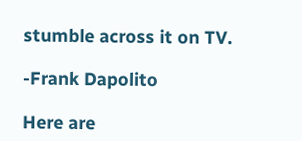stumble across it on TV.

-Frank Dapolito

Here are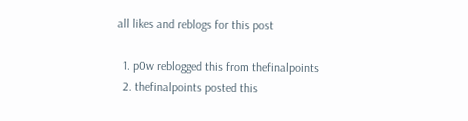all likes and reblogs for this post

  1. p0w reblogged this from thefinalpoints
  2. thefinalpoints posted this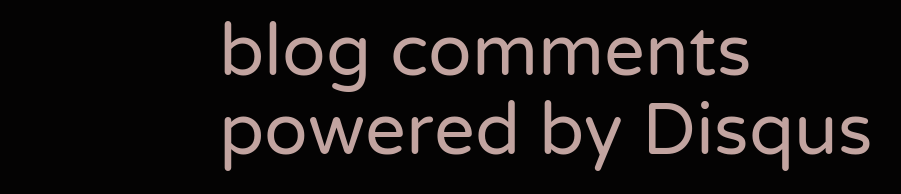blog comments powered by Disqus